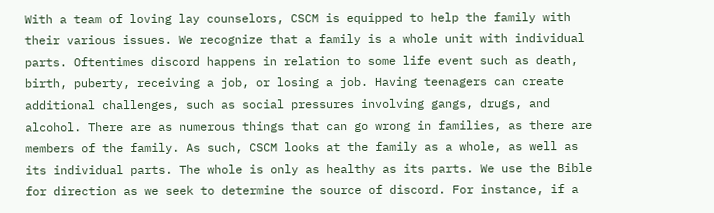With a team of loving lay counselors, CSCM is equipped to help the family with their various issues. We recognize that a family is a whole unit with individual parts. Oftentimes discord happens in relation to some life event such as death, birth, puberty, receiving a job, or losing a job. Having teenagers can create additional challenges, such as social pressures involving gangs, drugs, and alcohol. There are as numerous things that can go wrong in families, as there are members of the family. As such, CSCM looks at the family as a whole, as well as its individual parts. The whole is only as healthy as its parts. We use the Bible for direction as we seek to determine the source of discord. For instance, if a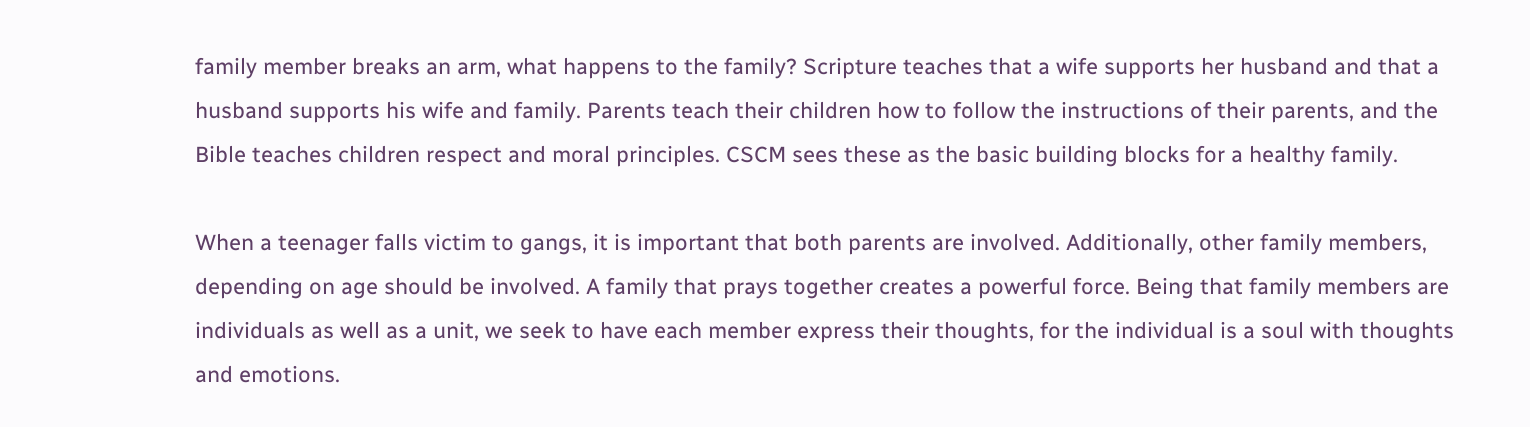family member breaks an arm, what happens to the family? Scripture teaches that a wife supports her husband and that a husband supports his wife and family. Parents teach their children how to follow the instructions of their parents, and the Bible teaches children respect and moral principles. CSCM sees these as the basic building blocks for a healthy family.

When a teenager falls victim to gangs, it is important that both parents are involved. Additionally, other family members, depending on age should be involved. A family that prays together creates a powerful force. Being that family members are individuals as well as a unit, we seek to have each member express their thoughts, for the individual is a soul with thoughts and emotions.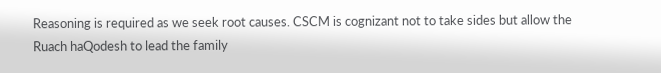Reasoning is required as we seek root causes. CSCM is cognizant not to take sides but allow the Ruach haQodesh to lead the family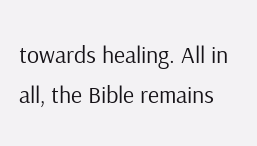towards healing. All in all, the Bible remains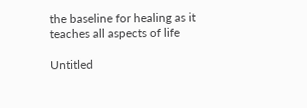the baseline for healing as it teaches all aspects of life

Untitled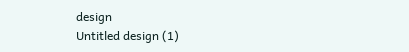design
Untitled design (1)